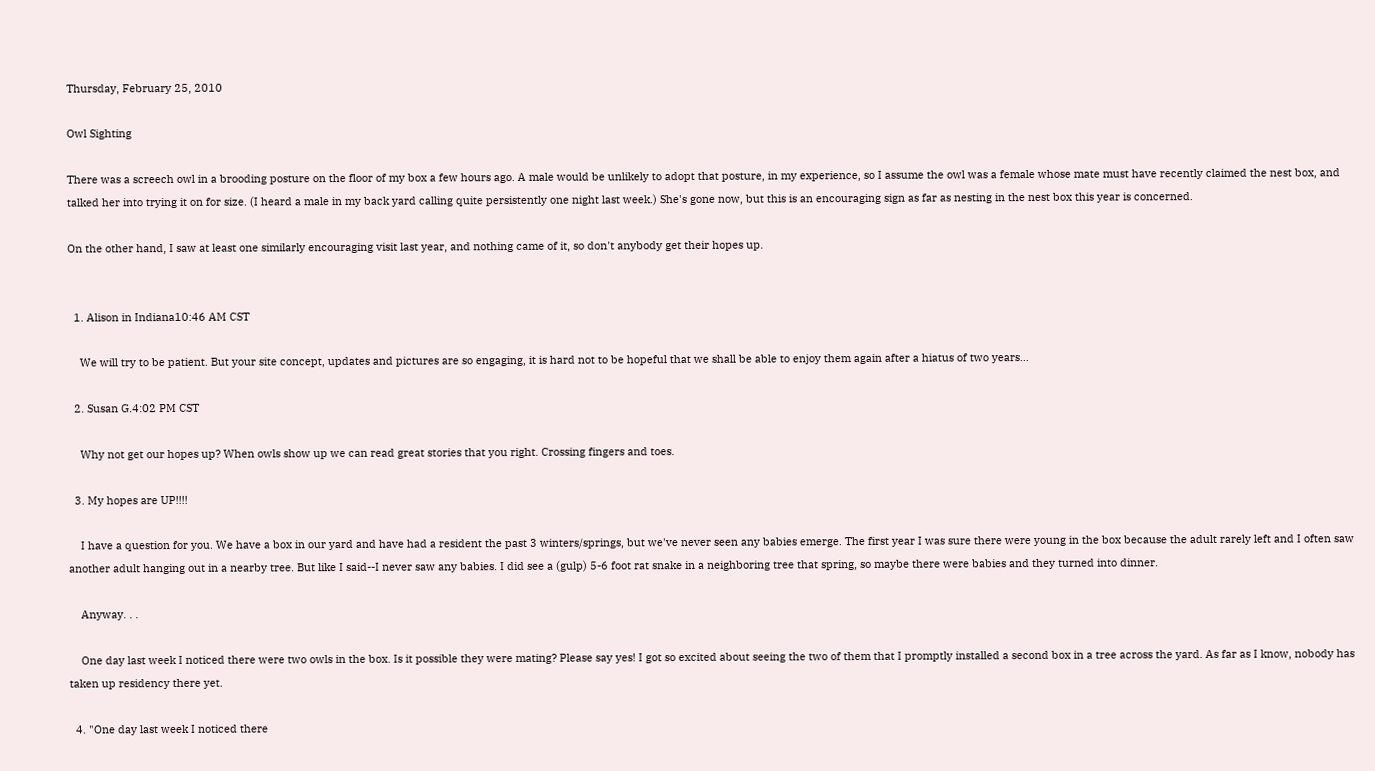Thursday, February 25, 2010

Owl Sighting

There was a screech owl in a brooding posture on the floor of my box a few hours ago. A male would be unlikely to adopt that posture, in my experience, so I assume the owl was a female whose mate must have recently claimed the nest box, and talked her into trying it on for size. (I heard a male in my back yard calling quite persistently one night last week.) She's gone now, but this is an encouraging sign as far as nesting in the nest box this year is concerned.

On the other hand, I saw at least one similarly encouraging visit last year, and nothing came of it, so don't anybody get their hopes up.


  1. Alison in Indiana10:46 AM CST

    We will try to be patient. But your site concept, updates and pictures are so engaging, it is hard not to be hopeful that we shall be able to enjoy them again after a hiatus of two years...

  2. Susan G.4:02 PM CST

    Why not get our hopes up? When owls show up we can read great stories that you right. Crossing fingers and toes.

  3. My hopes are UP!!!!

    I have a question for you. We have a box in our yard and have had a resident the past 3 winters/springs, but we've never seen any babies emerge. The first year I was sure there were young in the box because the adult rarely left and I often saw another adult hanging out in a nearby tree. But like I said--I never saw any babies. I did see a (gulp) 5-6 foot rat snake in a neighboring tree that spring, so maybe there were babies and they turned into dinner.

    Anyway. . .

    One day last week I noticed there were two owls in the box. Is it possible they were mating? Please say yes! I got so excited about seeing the two of them that I promptly installed a second box in a tree across the yard. As far as I know, nobody has taken up residency there yet.

  4. "One day last week I noticed there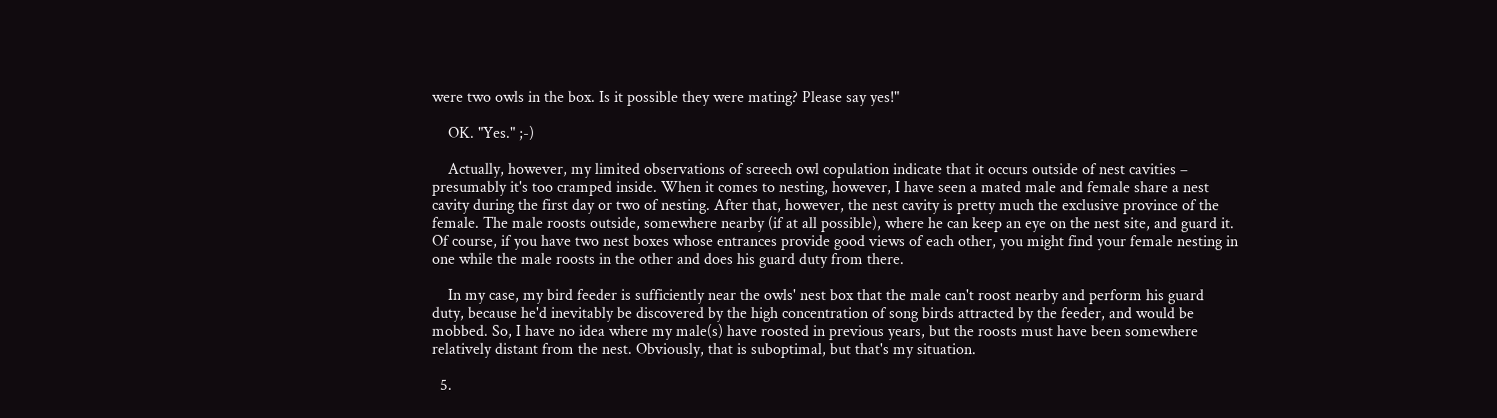were two owls in the box. Is it possible they were mating? Please say yes!"

    OK. "Yes." ;-)

    Actually, however, my limited observations of screech owl copulation indicate that it occurs outside of nest cavities – presumably it's too cramped inside. When it comes to nesting, however, I have seen a mated male and female share a nest cavity during the first day or two of nesting. After that, however, the nest cavity is pretty much the exclusive province of the female. The male roosts outside, somewhere nearby (if at all possible), where he can keep an eye on the nest site, and guard it. Of course, if you have two nest boxes whose entrances provide good views of each other, you might find your female nesting in one while the male roosts in the other and does his guard duty from there.

    In my case, my bird feeder is sufficiently near the owls' nest box that the male can't roost nearby and perform his guard duty, because he'd inevitably be discovered by the high concentration of song birds attracted by the feeder, and would be mobbed. So, I have no idea where my male(s) have roosted in previous years, but the roosts must have been somewhere relatively distant from the nest. Obviously, that is suboptimal, but that's my situation.

  5.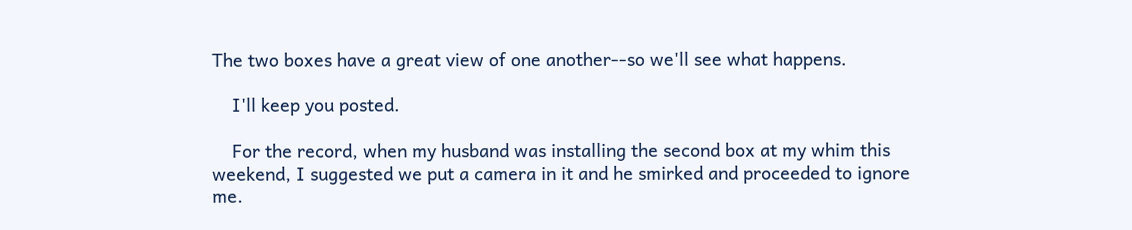The two boxes have a great view of one another--so we'll see what happens.

    I'll keep you posted.

    For the record, when my husband was installing the second box at my whim this weekend, I suggested we put a camera in it and he smirked and proceeded to ignore me.